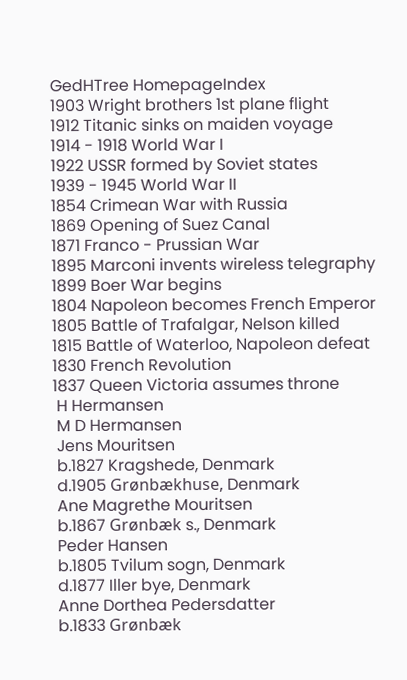GedHTree HomepageIndex
1903 Wright brothers 1st plane flight
1912 Titanic sinks on maiden voyage
1914 - 1918 World War I
1922 USSR formed by Soviet states
1939 - 1945 World War II
1854 Crimean War with Russia
1869 Opening of Suez Canal
1871 Franco - Prussian War
1895 Marconi invents wireless telegraphy
1899 Boer War begins
1804 Napoleon becomes French Emperor
1805 Battle of Trafalgar, Nelson killed
1815 Battle of Waterloo, Napoleon defeat
1830 French Revolution
1837 Queen Victoria assumes throne
 H Hermansen
 M D Hermansen
 Jens Mouritsen
 b.1827 Kragshede, Denmark
 d.1905 Grønbækhuse, Denmark
 Ane Magrethe Mouritsen
 b.1867 Grønbæk s., Denmark
 Peder Hansen
 b.1805 Tvilum sogn, Denmark
 d.1877 Iller bye, Denmark
 Anne Dorthea Pedersdatter
 b.1833 Grønbæk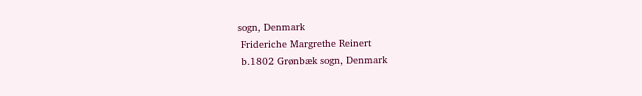sogn, Denmark
 Frideriche Margrethe Reinert
 b.1802 Grønbæk sogn, Denmark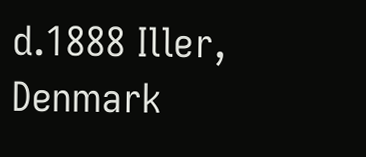d.1888 Iller, Denmark